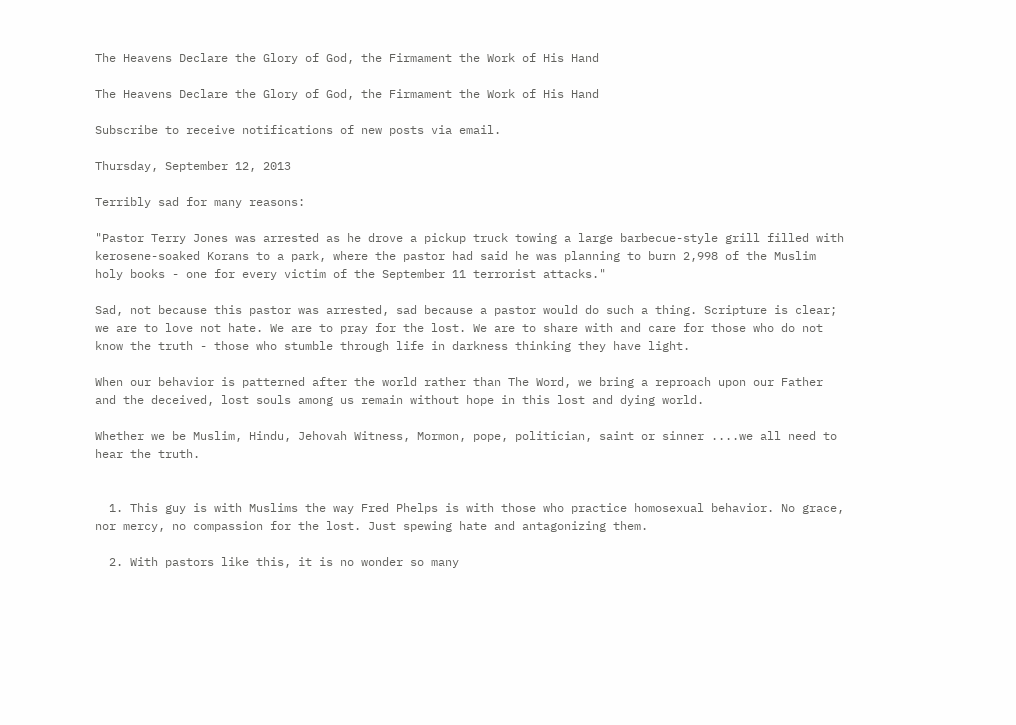The Heavens Declare the Glory of God, the Firmament the Work of His Hand

The Heavens Declare the Glory of God, the Firmament the Work of His Hand

Subscribe to receive notifications of new posts via email.

Thursday, September 12, 2013

Terribly sad for many reasons:

"Pastor Terry Jones was arrested as he drove a pickup truck towing a large barbecue-style grill filled with kerosene-soaked Korans to a park, where the pastor had said he was planning to burn 2,998 of the Muslim holy books - one for every victim of the September 11 terrorist attacks."

Sad, not because this pastor was arrested, sad because a pastor would do such a thing. Scripture is clear; we are to love not hate. We are to pray for the lost. We are to share with and care for those who do not know the truth - those who stumble through life in darkness thinking they have light.

When our behavior is patterned after the world rather than The Word, we bring a reproach upon our Father and the deceived, lost souls among us remain without hope in this lost and dying world.

Whether we be Muslim, Hindu, Jehovah Witness, Mormon, pope, politician, saint or sinner ....we all need to hear the truth.


  1. This guy is with Muslims the way Fred Phelps is with those who practice homosexual behavior. No grace, nor mercy, no compassion for the lost. Just spewing hate and antagonizing them.

  2. With pastors like this, it is no wonder so many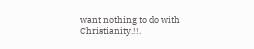want nothing to do with Christianity.!!.